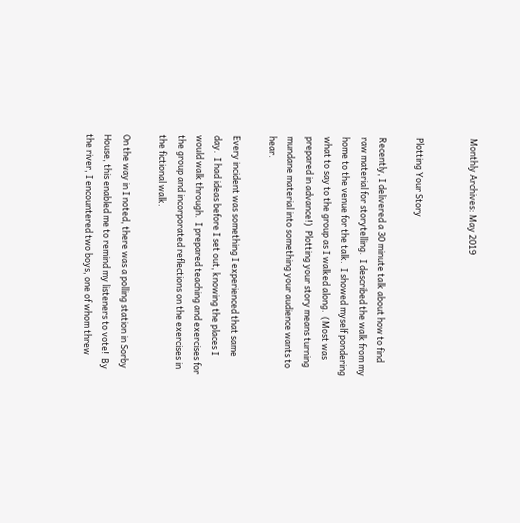Monthly Archives: May 2019


Plotting Your Story

Recently, I delivered a 30 minute talk about how to find raw material for storytelling.  I described the walk from my home to the venue for the talk.  I showed myself pondering what to say to the group as I walked along.  (Most was prepared in advance!)  Plotting your story means turning mundane material into something your audience wants to hear.

Every incident was something I experienced that same day.  I had ideas before I set out, knowing the places I would walk through.  I prepared teaching and exercises for the group and incorporated reflections on the exercises in the fictional walk.

On the way in I noted, there was a polling station in Sorby House, this enabled me to remind my listeners to vote!  By the river, I encountered two boys, one of whom threw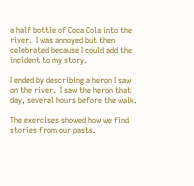a half bottle of Coca Cola into the river.  I was annoyed but then celebrated because I could add the incident to my story.

I ended by describing a heron I saw on the river.  I saw the heron that day, several hours before the walk.

The exercises showed how we find stories from our pasts.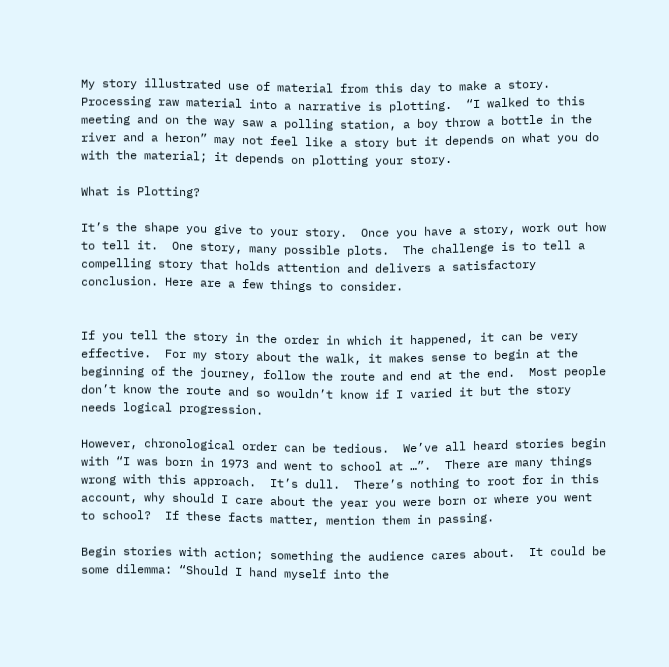My story illustrated use of material from this day to make a story.  Processing raw material into a narrative is plotting.  “I walked to this meeting and on the way saw a polling station, a boy throw a bottle in the river and a heron” may not feel like a story but it depends on what you do with the material; it depends on plotting your story.

What is Plotting?

It’s the shape you give to your story.  Once you have a story, work out how to tell it.  One story, many possible plots.  The challenge is to tell a compelling story that holds attention and delivers a satisfactory conclusion. Here are a few things to consider.


If you tell the story in the order in which it happened, it can be very effective.  For my story about the walk, it makes sense to begin at the beginning of the journey, follow the route and end at the end.  Most people don’t know the route and so wouldn’t know if I varied it but the story needs logical progression.

However, chronological order can be tedious.  We’ve all heard stories begin with “I was born in 1973 and went to school at …”.  There are many things wrong with this approach.  It’s dull.  There’s nothing to root for in this account, why should I care about the year you were born or where you went to school?  If these facts matter, mention them in passing.

Begin stories with action; something the audience cares about.  It could be some dilemma: “Should I hand myself into the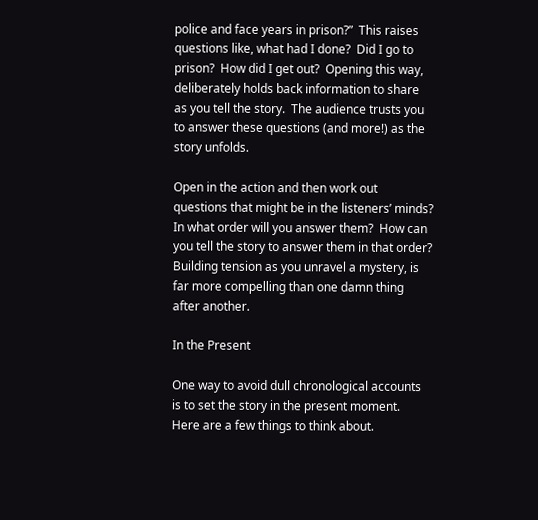police and face years in prison?”  This raises questions like, what had I done?  Did I go to prison?  How did I get out?  Opening this way, deliberately holds back information to share as you tell the story.  The audience trusts you to answer these questions (and more!) as the story unfolds.

Open in the action and then work out questions that might be in the listeners’ minds?  In what order will you answer them?  How can you tell the story to answer them in that order?  Building tension as you unravel a mystery, is far more compelling than one damn thing after another.

In the Present

One way to avoid dull chronological accounts is to set the story in the present moment.  Here are a few things to think about.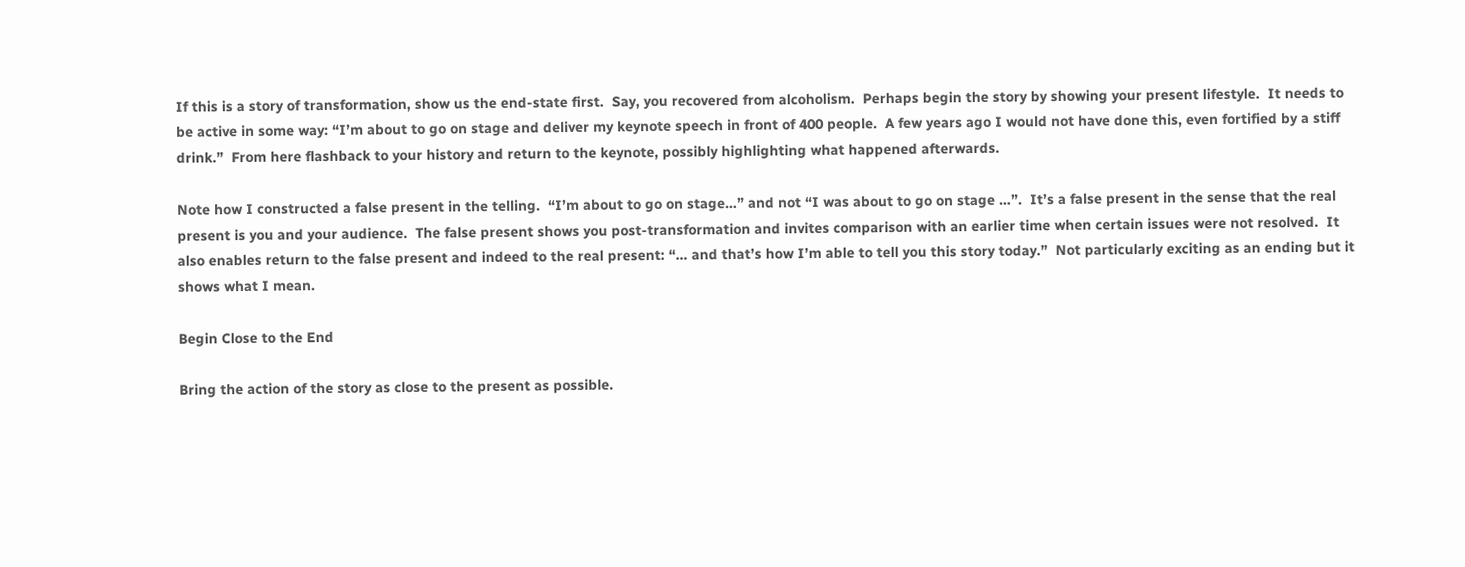If this is a story of transformation, show us the end-state first.  Say, you recovered from alcoholism.  Perhaps begin the story by showing your present lifestyle.  It needs to be active in some way: “I’m about to go on stage and deliver my keynote speech in front of 400 people.  A few years ago I would not have done this, even fortified by a stiff drink.”  From here flashback to your history and return to the keynote, possibly highlighting what happened afterwards.

Note how I constructed a false present in the telling.  “I’m about to go on stage…” and not “I was about to go on stage …”.  It’s a false present in the sense that the real present is you and your audience.  The false present shows you post-transformation and invites comparison with an earlier time when certain issues were not resolved.  It also enables return to the false present and indeed to the real present: “… and that’s how I’m able to tell you this story today.”  Not particularly exciting as an ending but it shows what I mean.

Begin Close to the End

Bring the action of the story as close to the present as possible.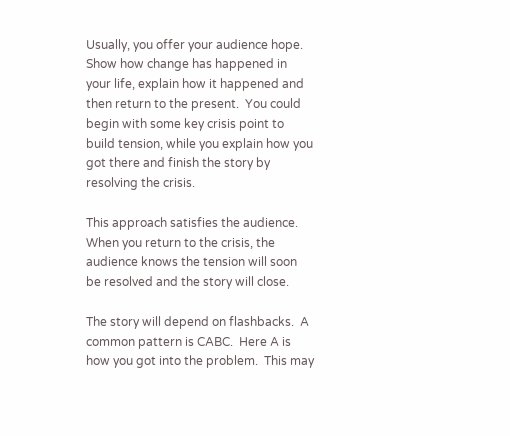Usually, you offer your audience hope.  Show how change has happened in your life, explain how it happened and then return to the present.  You could begin with some key crisis point to build tension, while you explain how you got there and finish the story by resolving the crisis.

This approach satisfies the audience.  When you return to the crisis, the audience knows the tension will soon be resolved and the story will close.

The story will depend on flashbacks.  A common pattern is CABC.  Here A is how you got into the problem.  This may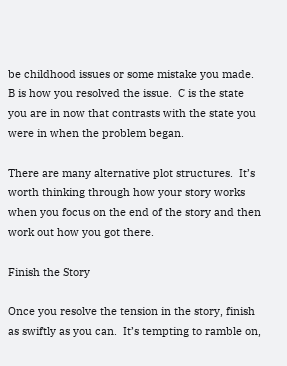be childhood issues or some mistake you made.  B is how you resolved the issue.  C is the state you are in now that contrasts with the state you were in when the problem began.

There are many alternative plot structures.  It’s worth thinking through how your story works when you focus on the end of the story and then work out how you got there.

Finish the Story

Once you resolve the tension in the story, finish as swiftly as you can.  It’s tempting to ramble on,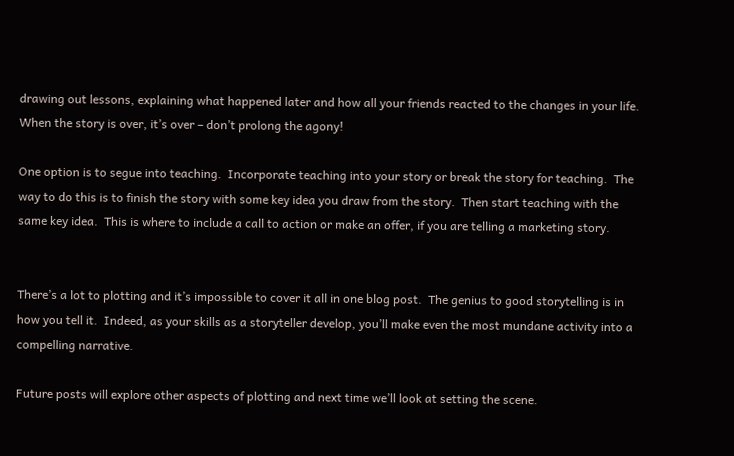drawing out lessons, explaining what happened later and how all your friends reacted to the changes in your life.  When the story is over, it’s over – don’t prolong the agony!

One option is to segue into teaching.  Incorporate teaching into your story or break the story for teaching.  The way to do this is to finish the story with some key idea you draw from the story.  Then start teaching with the same key idea.  This is where to include a call to action or make an offer, if you are telling a marketing story.


There’s a lot to plotting and it’s impossible to cover it all in one blog post.  The genius to good storytelling is in how you tell it.  Indeed, as your skills as a storyteller develop, you’ll make even the most mundane activity into a compelling narrative.

Future posts will explore other aspects of plotting and next time we’ll look at setting the scene.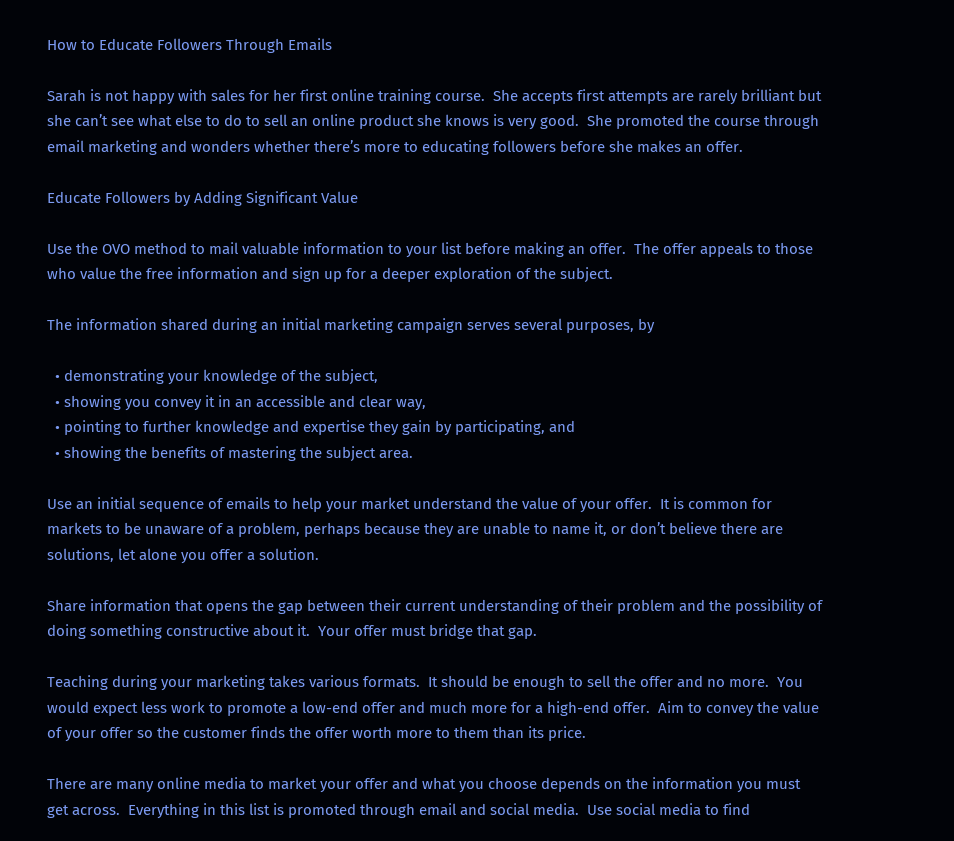How to Educate Followers Through Emails

Sarah is not happy with sales for her first online training course.  She accepts first attempts are rarely brilliant but she can’t see what else to do to sell an online product she knows is very good.  She promoted the course through email marketing and wonders whether there’s more to educating followers before she makes an offer.

Educate Followers by Adding Significant Value

Use the OVO method to mail valuable information to your list before making an offer.  The offer appeals to those who value the free information and sign up for a deeper exploration of the subject.

The information shared during an initial marketing campaign serves several purposes, by

  • demonstrating your knowledge of the subject,
  • showing you convey it in an accessible and clear way,
  • pointing to further knowledge and expertise they gain by participating, and
  • showing the benefits of mastering the subject area.

Use an initial sequence of emails to help your market understand the value of your offer.  It is common for markets to be unaware of a problem, perhaps because they are unable to name it, or don’t believe there are solutions, let alone you offer a solution.

Share information that opens the gap between their current understanding of their problem and the possibility of doing something constructive about it.  Your offer must bridge that gap.

Teaching during your marketing takes various formats.  It should be enough to sell the offer and no more.  You would expect less work to promote a low-end offer and much more for a high-end offer.  Aim to convey the value of your offer so the customer finds the offer worth more to them than its price.

There are many online media to market your offer and what you choose depends on the information you must get across.  Everything in this list is promoted through email and social media.  Use social media to find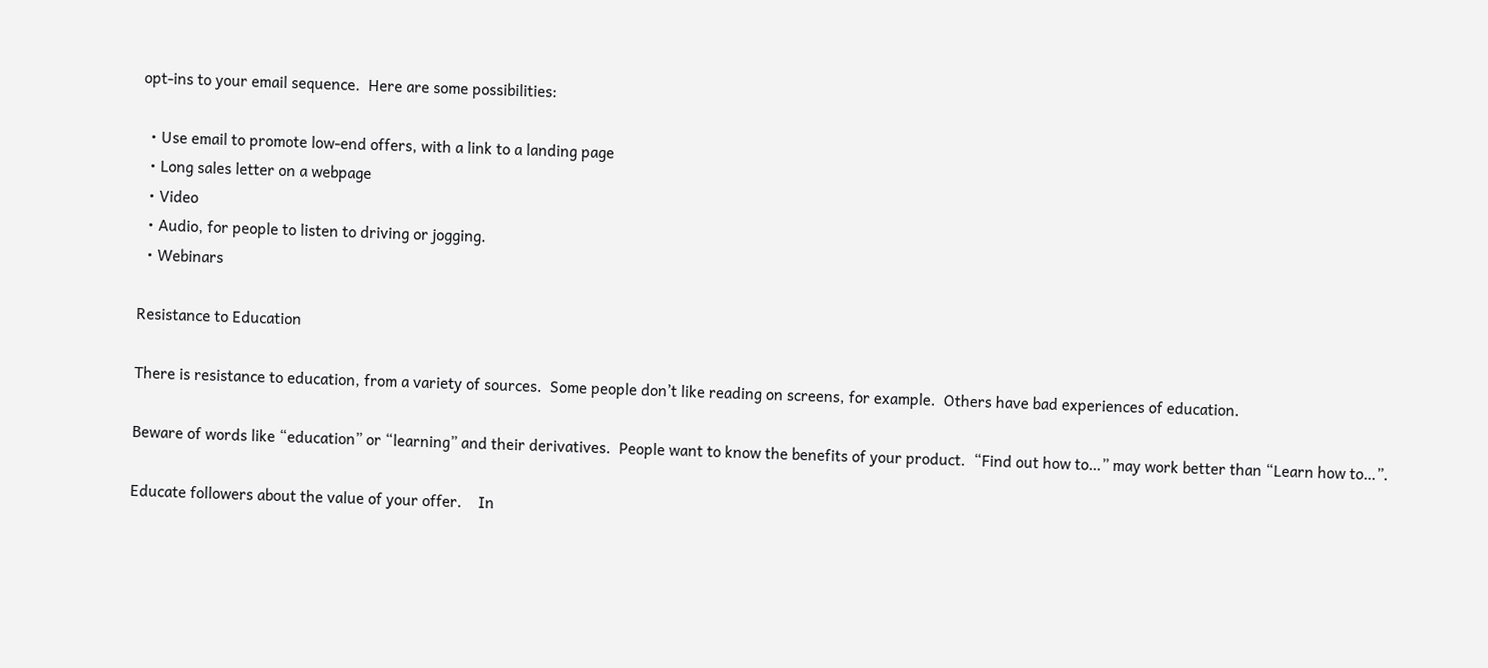opt-ins to your email sequence.  Here are some possibilities:

  • Use email to promote low-end offers, with a link to a landing page
  • Long sales letter on a webpage
  • Video
  • Audio, for people to listen to driving or jogging.
  • Webinars

Resistance to Education

There is resistance to education, from a variety of sources.  Some people don’t like reading on screens, for example.  Others have bad experiences of education.

Beware of words like “education” or “learning” and their derivatives.  People want to know the benefits of your product.  “Find out how to…” may work better than “Learn how to…”.

Educate followers about the value of your offer.    In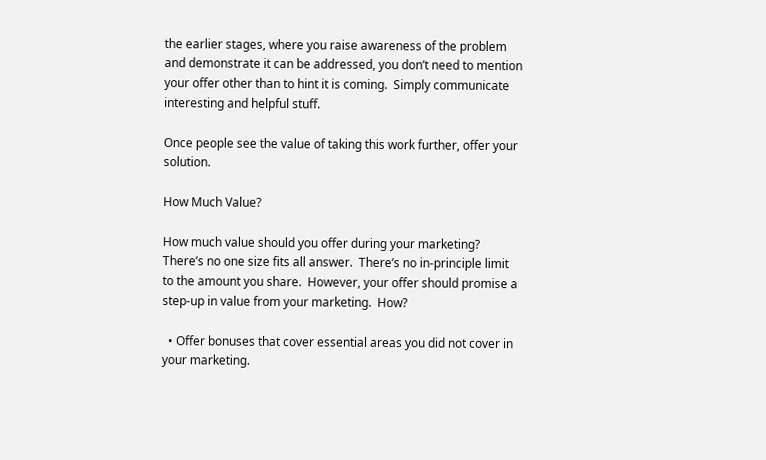the earlier stages, where you raise awareness of the problem and demonstrate it can be addressed, you don’t need to mention your offer other than to hint it is coming.  Simply communicate interesting and helpful stuff.

Once people see the value of taking this work further, offer your solution.

How Much Value?

How much value should you offer during your marketing?  There’s no one size fits all answer.  There’s no in-principle limit to the amount you share.  However, your offer should promise a step-up in value from your marketing.  How?

  • Offer bonuses that cover essential areas you did not cover in your marketing.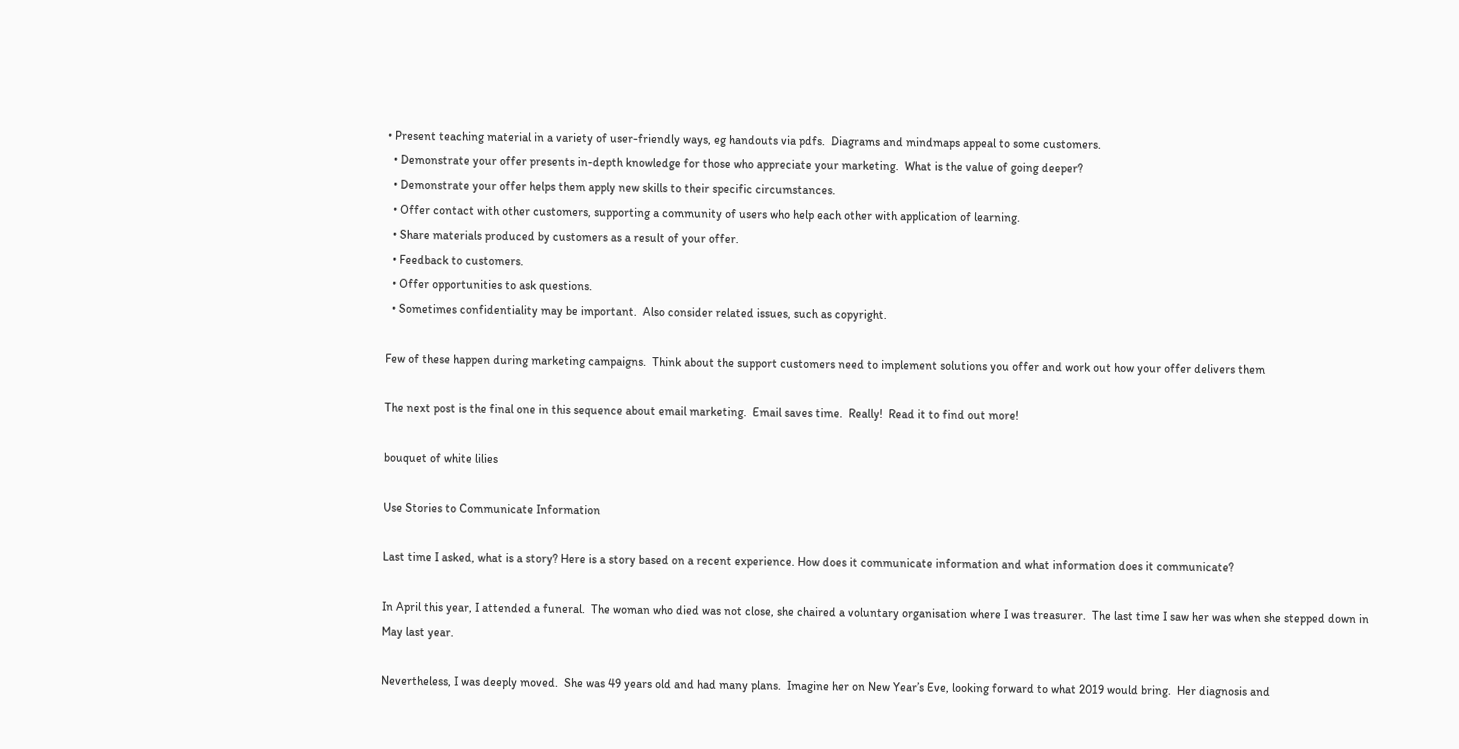• Present teaching material in a variety of user-friendly ways, eg handouts via pdfs.  Diagrams and mindmaps appeal to some customers.
  • Demonstrate your offer presents in-depth knowledge for those who appreciate your marketing.  What is the value of going deeper?
  • Demonstrate your offer helps them apply new skills to their specific circumstances.
  • Offer contact with other customers, supporting a community of users who help each other with application of learning.
  • Share materials produced by customers as a result of your offer.
  • Feedback to customers.
  • Offer opportunities to ask questions.
  • Sometimes confidentiality may be important.  Also consider related issues, such as copyright.

Few of these happen during marketing campaigns.  Think about the support customers need to implement solutions you offer and work out how your offer delivers them

The next post is the final one in this sequence about email marketing.  Email saves time.  Really!  Read it to find out more!

bouquet of white lilies

Use Stories to Communicate Information

Last time I asked, what is a story? Here is a story based on a recent experience. How does it communicate information and what information does it communicate?

In April this year, I attended a funeral.  The woman who died was not close, she chaired a voluntary organisation where I was treasurer.  The last time I saw her was when she stepped down in May last year.

Nevertheless, I was deeply moved.  She was 49 years old and had many plans.  Imagine her on New Year’s Eve, looking forward to what 2019 would bring.  Her diagnosis and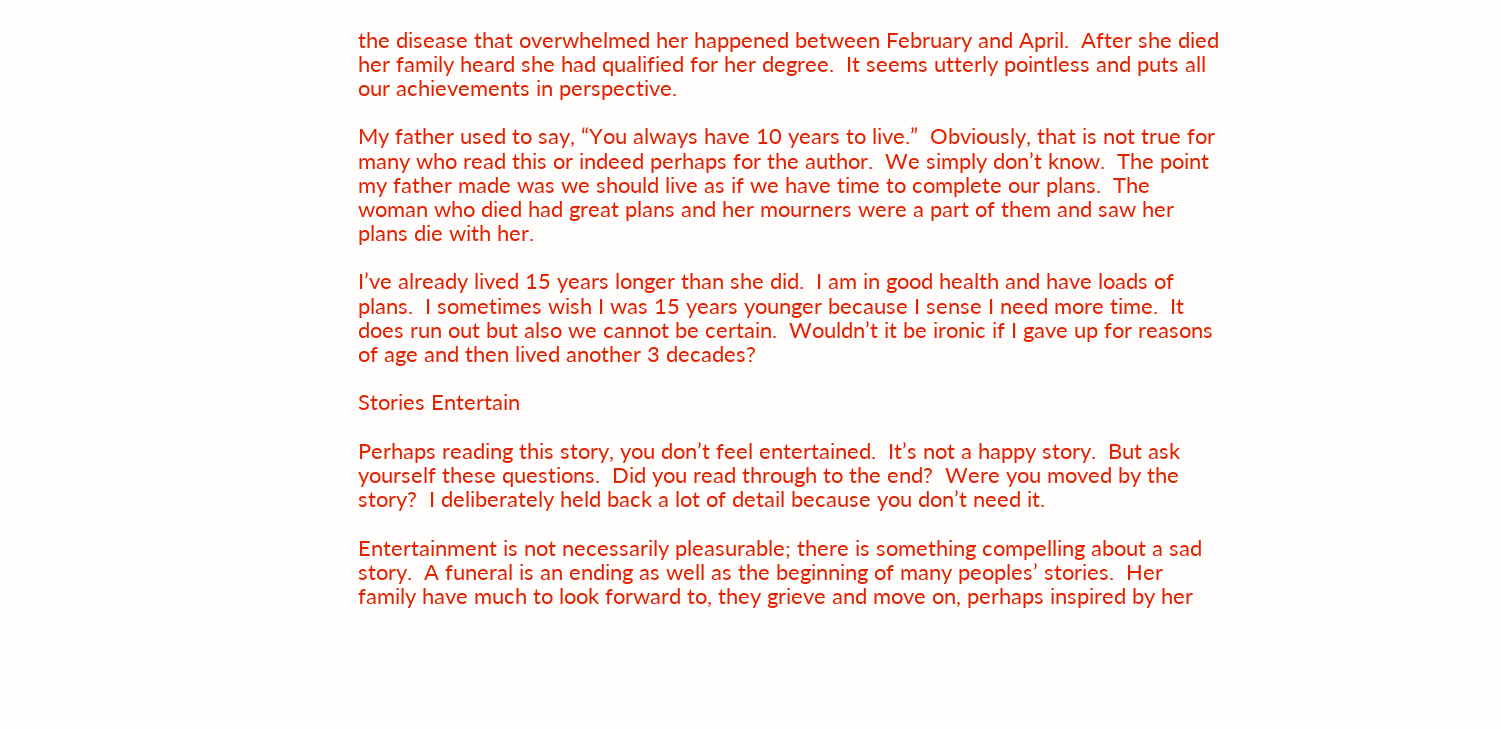the disease that overwhelmed her happened between February and April.  After she died her family heard she had qualified for her degree.  It seems utterly pointless and puts all our achievements in perspective.

My father used to say, “You always have 10 years to live.”  Obviously, that is not true for many who read this or indeed perhaps for the author.  We simply don’t know.  The point my father made was we should live as if we have time to complete our plans.  The woman who died had great plans and her mourners were a part of them and saw her plans die with her.

I’ve already lived 15 years longer than she did.  I am in good health and have loads of plans.  I sometimes wish I was 15 years younger because I sense I need more time.  It does run out but also we cannot be certain.  Wouldn’t it be ironic if I gave up for reasons of age and then lived another 3 decades?

Stories Entertain

Perhaps reading this story, you don’t feel entertained.  It’s not a happy story.  But ask yourself these questions.  Did you read through to the end?  Were you moved by the story?  I deliberately held back a lot of detail because you don’t need it.

Entertainment is not necessarily pleasurable; there is something compelling about a sad story.  A funeral is an ending as well as the beginning of many peoples’ stories.  Her family have much to look forward to, they grieve and move on, perhaps inspired by her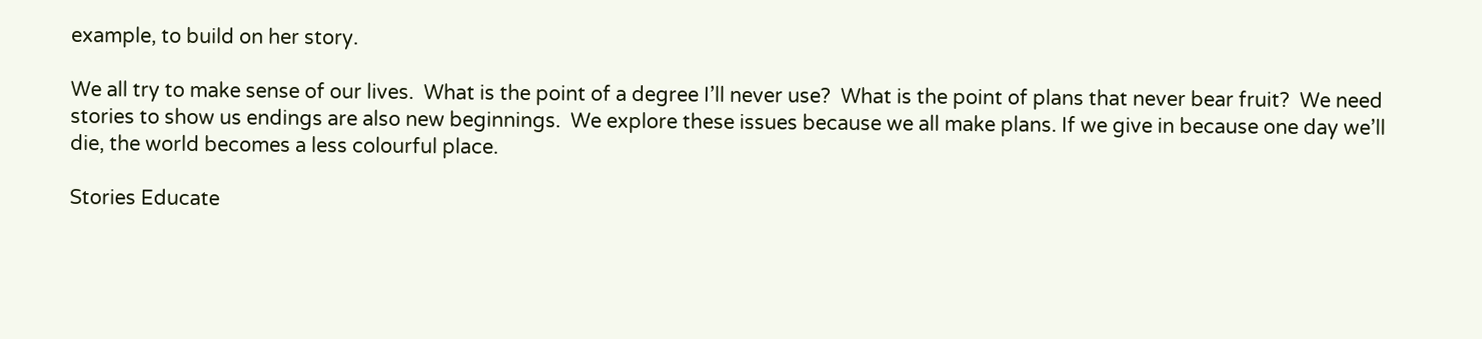example, to build on her story.

We all try to make sense of our lives.  What is the point of a degree I’ll never use?  What is the point of plans that never bear fruit?  We need stories to show us endings are also new beginnings.  We explore these issues because we all make plans. If we give in because one day we’ll die, the world becomes a less colourful place.

Stories Educate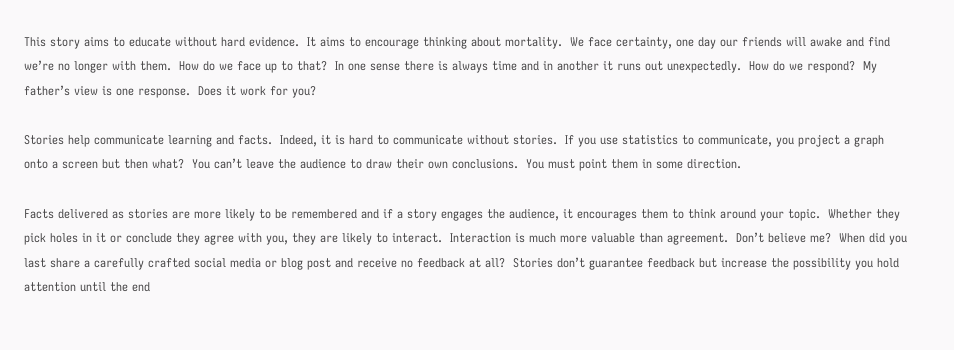This story aims to educate without hard evidence.  It aims to encourage thinking about mortality.  We face certainty, one day our friends will awake and find we’re no longer with them.  How do we face up to that?  In one sense there is always time and in another it runs out unexpectedly.  How do we respond?  My father’s view is one response.  Does it work for you?

Stories help communicate learning and facts.  Indeed, it is hard to communicate without stories.  If you use statistics to communicate, you project a graph onto a screen but then what?  You can’t leave the audience to draw their own conclusions.  You must point them in some direction.

Facts delivered as stories are more likely to be remembered and if a story engages the audience, it encourages them to think around your topic.  Whether they pick holes in it or conclude they agree with you, they are likely to interact.  Interaction is much more valuable than agreement.  Don’t believe me?  When did you last share a carefully crafted social media or blog post and receive no feedback at all?  Stories don’t guarantee feedback but increase the possibility you hold attention until the end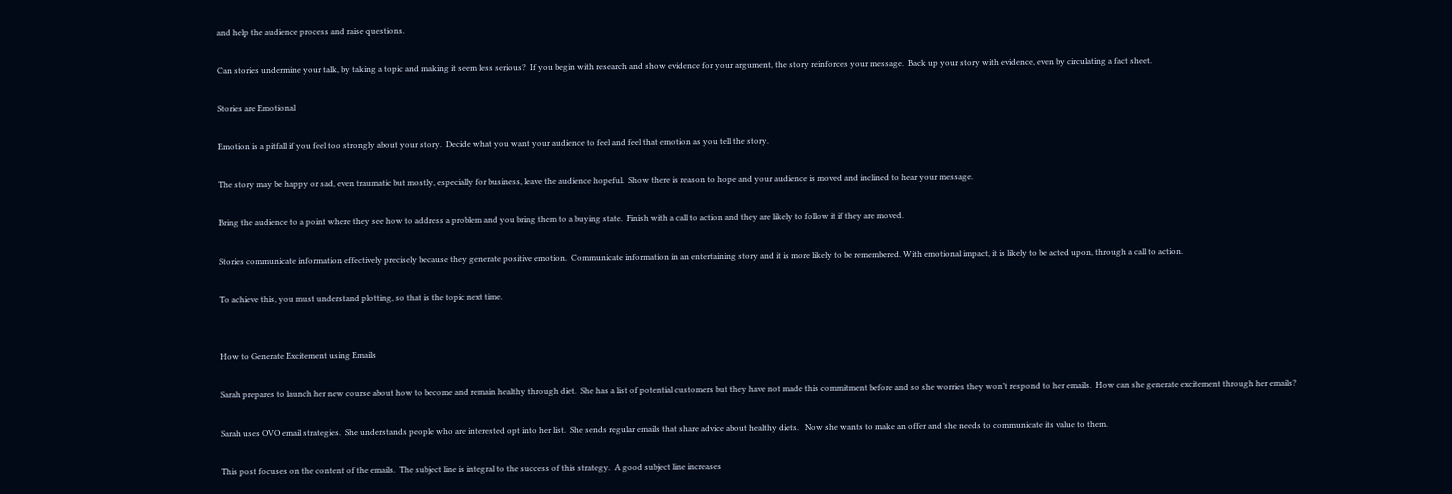and help the audience process and raise questions.

Can stories undermine your talk, by taking a topic and making it seem less serious?  If you begin with research and show evidence for your argument, the story reinforces your message.  Back up your story with evidence, even by circulating a fact sheet.

Stories are Emotional

Emotion is a pitfall if you feel too strongly about your story.  Decide what you want your audience to feel and feel that emotion as you tell the story.

The story may be happy or sad, even traumatic but mostly, especially for business, leave the audience hopeful.  Show there is reason to hope and your audience is moved and inclined to hear your message.

Bring the audience to a point where they see how to address a problem and you bring them to a buying state.  Finish with a call to action and they are likely to follow it if they are moved.

Stories communicate information effectively precisely because they generate positive emotion.  Communicate information in an entertaining story and it is more likely to be remembered. With emotional impact, it is likely to be acted upon, through a call to action.

To achieve this, you must understand plotting, so that is the topic next time.


How to Generate Excitement using Emails

Sarah prepares to launch her new course about how to become and remain healthy through diet.  She has a list of potential customers but they have not made this commitment before and so she worries they won’t respond to her emails.  How can she generate excitement through her emails?

Sarah uses OVO email strategies.  She understands people who are interested opt into her list.  She sends regular emails that share advice about healthy diets.   Now she wants to make an offer and she needs to communicate its value to them.

This post focuses on the content of the emails.  The subject line is integral to the success of this strategy.  A good subject line increases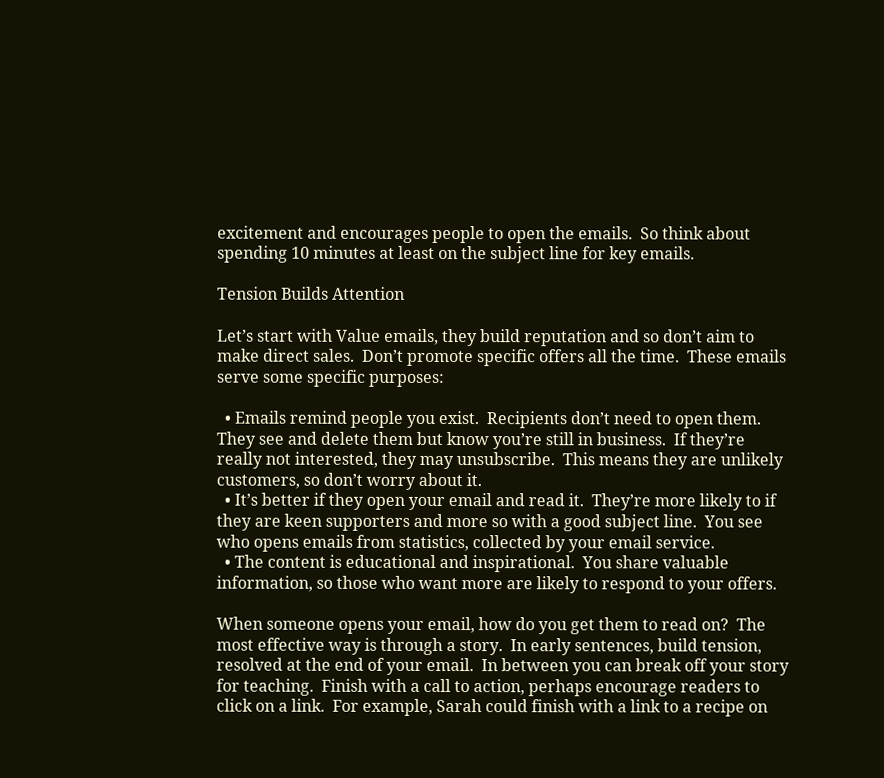excitement and encourages people to open the emails.  So think about spending 10 minutes at least on the subject line for key emails.

Tension Builds Attention

Let’s start with Value emails, they build reputation and so don’t aim to make direct sales.  Don’t promote specific offers all the time.  These emails serve some specific purposes:

  • Emails remind people you exist.  Recipients don’t need to open them.  They see and delete them but know you’re still in business.  If they’re really not interested, they may unsubscribe.  This means they are unlikely customers, so don’t worry about it.
  • It’s better if they open your email and read it.  They’re more likely to if they are keen supporters and more so with a good subject line.  You see who opens emails from statistics, collected by your email service.
  • The content is educational and inspirational.  You share valuable information, so those who want more are likely to respond to your offers.

When someone opens your email, how do you get them to read on?  The most effective way is through a story.  In early sentences, build tension, resolved at the end of your email.  In between you can break off your story for teaching.  Finish with a call to action, perhaps encourage readers to click on a link.  For example, Sarah could finish with a link to a recipe on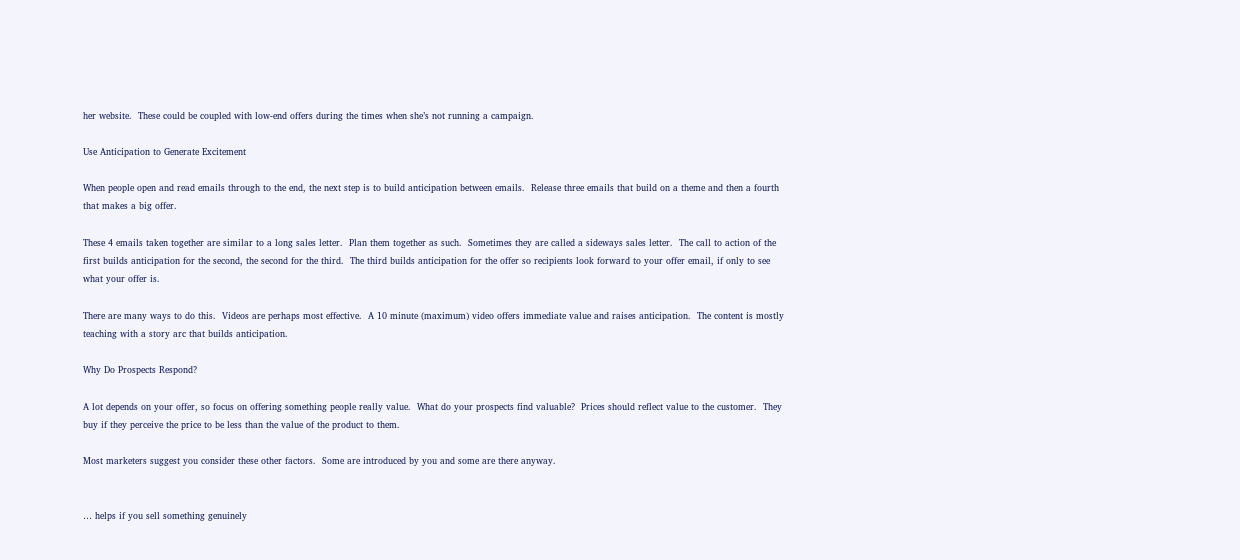her website.  These could be coupled with low-end offers during the times when she’s not running a campaign.

Use Anticipation to Generate Excitement

When people open and read emails through to the end, the next step is to build anticipation between emails.  Release three emails that build on a theme and then a fourth that makes a big offer.

These 4 emails taken together are similar to a long sales letter.  Plan them together as such.  Sometimes they are called a sideways sales letter.  The call to action of the first builds anticipation for the second, the second for the third.  The third builds anticipation for the offer so recipients look forward to your offer email, if only to see what your offer is.

There are many ways to do this.  Videos are perhaps most effective.  A 10 minute (maximum) video offers immediate value and raises anticipation.  The content is mostly teaching with a story arc that builds anticipation.

Why Do Prospects Respond?

A lot depends on your offer, so focus on offering something people really value.  What do your prospects find valuable?  Prices should reflect value to the customer.  They buy if they perceive the price to be less than the value of the product to them.

Most marketers suggest you consider these other factors.  Some are introduced by you and some are there anyway.


… helps if you sell something genuinely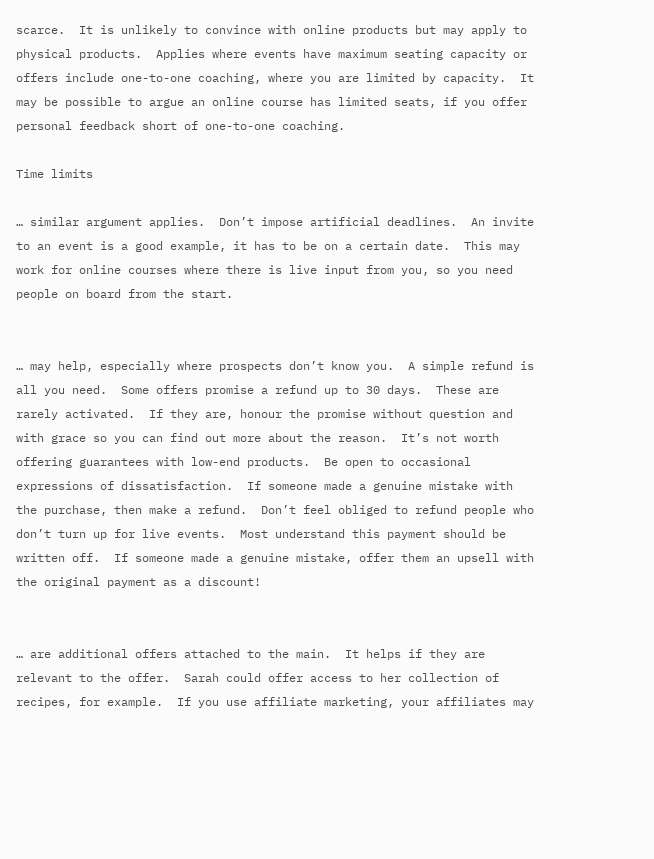scarce.  It is unlikely to convince with online products but may apply to physical products.  Applies where events have maximum seating capacity or offers include one-to-one coaching, where you are limited by capacity.  It may be possible to argue an online course has limited seats, if you offer personal feedback short of one-to-one coaching.

Time limits

… similar argument applies.  Don’t impose artificial deadlines.  An invite to an event is a good example, it has to be on a certain date.  This may work for online courses where there is live input from you, so you need people on board from the start.


… may help, especially where prospects don’t know you.  A simple refund is all you need.  Some offers promise a refund up to 30 days.  These are rarely activated.  If they are, honour the promise without question and with grace so you can find out more about the reason.  It’s not worth offering guarantees with low-end products.  Be open to occasional expressions of dissatisfaction.  If someone made a genuine mistake with the purchase, then make a refund.  Don’t feel obliged to refund people who don’t turn up for live events.  Most understand this payment should be written off.  If someone made a genuine mistake, offer them an upsell with the original payment as a discount!


… are additional offers attached to the main.  It helps if they are relevant to the offer.  Sarah could offer access to her collection of recipes, for example.  If you use affiliate marketing, your affiliates may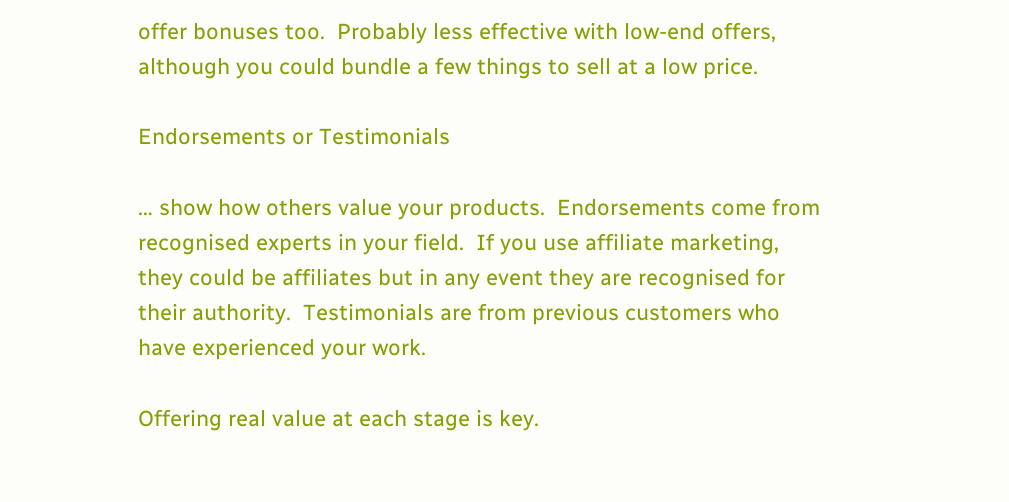offer bonuses too.  Probably less effective with low-end offers, although you could bundle a few things to sell at a low price.

Endorsements or Testimonials

… show how others value your products.  Endorsements come from recognised experts in your field.  If you use affiliate marketing, they could be affiliates but in any event they are recognised for their authority.  Testimonials are from previous customers who have experienced your work.

Offering real value at each stage is key.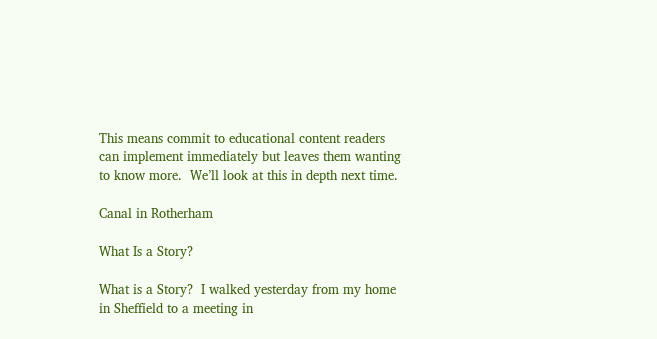This means commit to educational content readers can implement immediately but leaves them wanting to know more.  We’ll look at this in depth next time.

Canal in Rotherham

What Is a Story?

What is a Story?  I walked yesterday from my home in Sheffield to a meeting in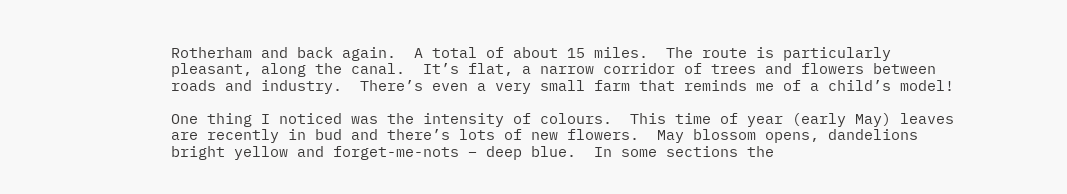Rotherham and back again.  A total of about 15 miles.  The route is particularly pleasant, along the canal.  It’s flat, a narrow corridor of trees and flowers between roads and industry.  There’s even a very small farm that reminds me of a child’s model!

One thing I noticed was the intensity of colours.  This time of year (early May) leaves are recently in bud and there’s lots of new flowers.  May blossom opens, dandelions bright yellow and forget-me-nots – deep blue.  In some sections the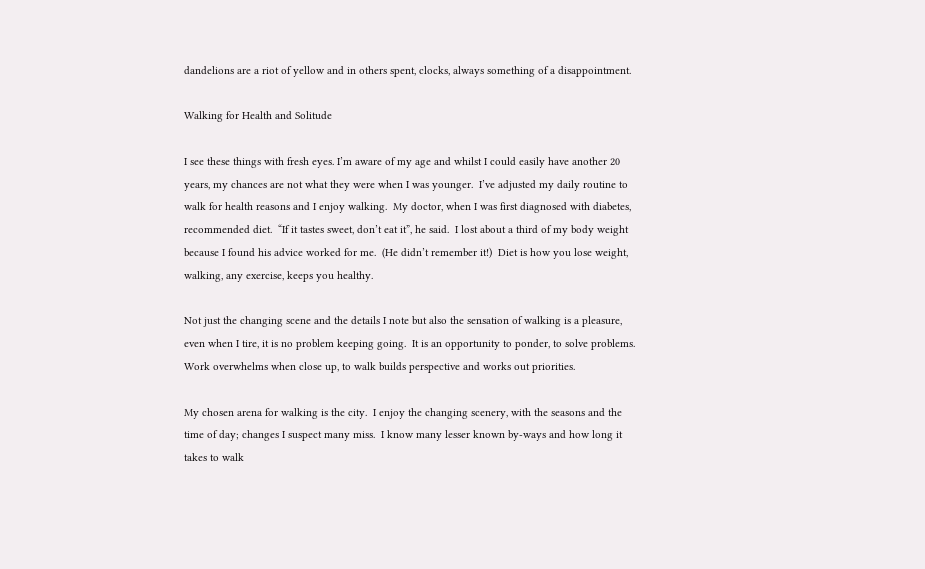dandelions are a riot of yellow and in others spent, clocks, always something of a disappointment.

Walking for Health and Solitude

I see these things with fresh eyes. I’m aware of my age and whilst I could easily have another 20 years, my chances are not what they were when I was younger.  I’ve adjusted my daily routine to walk for health reasons and I enjoy walking.  My doctor, when I was first diagnosed with diabetes, recommended diet.  “If it tastes sweet, don’t eat it”, he said.  I lost about a third of my body weight because I found his advice worked for me.  (He didn’t remember it!)  Diet is how you lose weight, walking, any exercise, keeps you healthy.

Not just the changing scene and the details I note but also the sensation of walking is a pleasure, even when I tire, it is no problem keeping going.  It is an opportunity to ponder, to solve problems.  Work overwhelms when close up, to walk builds perspective and works out priorities.

My chosen arena for walking is the city.  I enjoy the changing scenery, with the seasons and the time of day; changes I suspect many miss.  I know many lesser known by-ways and how long it takes to walk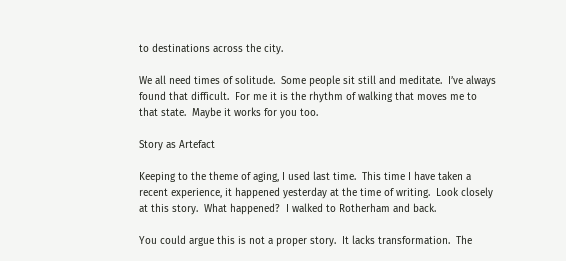to destinations across the city.

We all need times of solitude.  Some people sit still and meditate.  I’ve always found that difficult.  For me it is the rhythm of walking that moves me to that state.  Maybe it works for you too.

Story as Artefact

Keeping to the theme of aging, I used last time.  This time I have taken a recent experience, it happened yesterday at the time of writing.  Look closely at this story.  What happened?  I walked to Rotherham and back.

You could argue this is not a proper story.  It lacks transformation.  The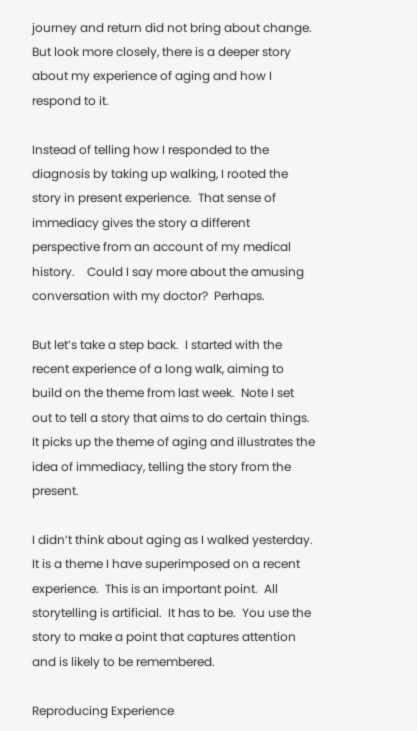journey and return did not bring about change.  But look more closely, there is a deeper story about my experience of aging and how I respond to it.

Instead of telling how I responded to the diagnosis by taking up walking, I rooted the story in present experience.  That sense of immediacy gives the story a different perspective from an account of my medical history.    Could I say more about the amusing conversation with my doctor?  Perhaps.

But let’s take a step back.  I started with the recent experience of a long walk, aiming to build on the theme from last week.  Note I set out to tell a story that aims to do certain things.  It picks up the theme of aging and illustrates the idea of immediacy, telling the story from the present.

I didn’t think about aging as I walked yesterday.  It is a theme I have superimposed on a recent experience.  This is an important point.  All storytelling is artificial.  It has to be.  You use the story to make a point that captures attention and is likely to be remembered.

Reproducing Experience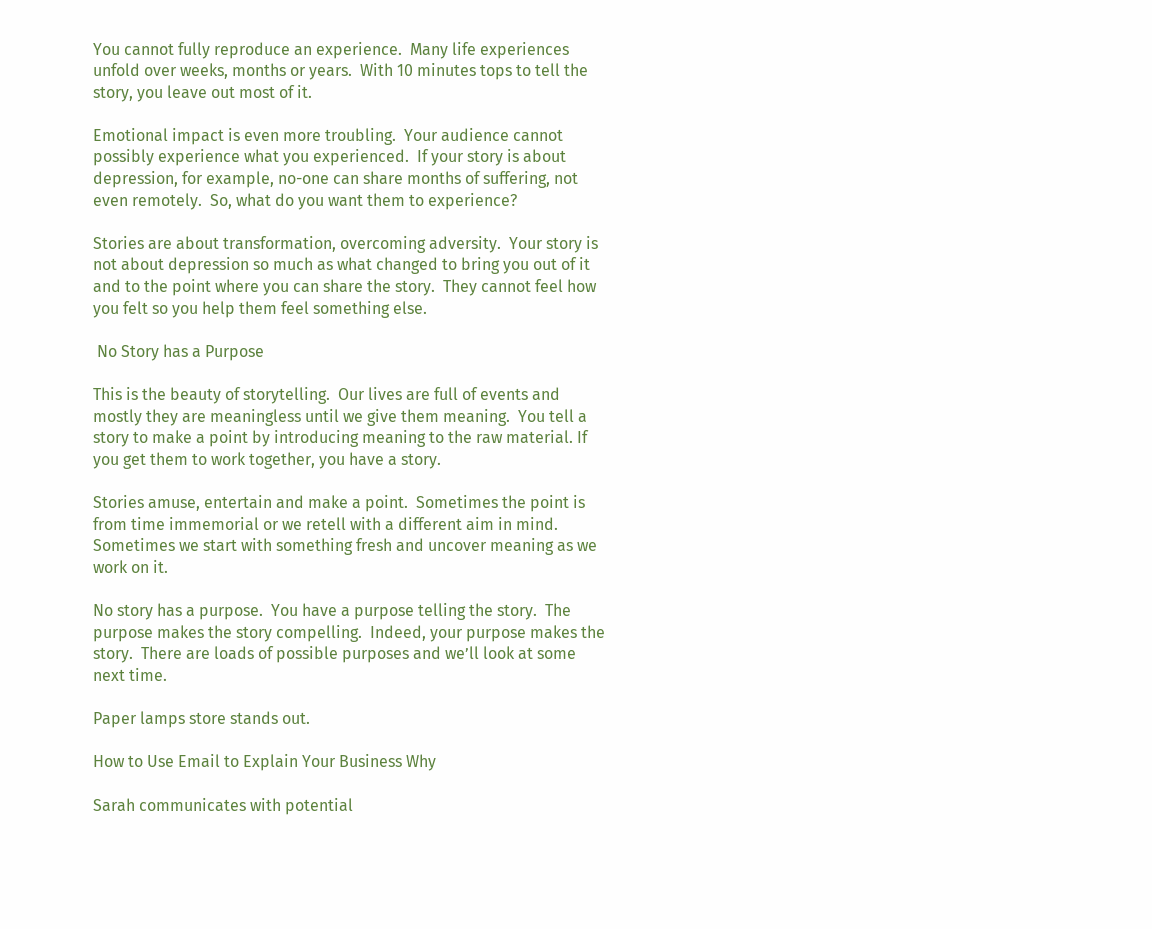You cannot fully reproduce an experience.  Many life experiences unfold over weeks, months or years.  With 10 minutes tops to tell the story, you leave out most of it.

Emotional impact is even more troubling.  Your audience cannot possibly experience what you experienced.  If your story is about depression, for example, no-one can share months of suffering, not even remotely.  So, what do you want them to experience?

Stories are about transformation, overcoming adversity.  Your story is not about depression so much as what changed to bring you out of it and to the point where you can share the story.  They cannot feel how you felt so you help them feel something else.

 No Story has a Purpose

This is the beauty of storytelling.  Our lives are full of events and mostly they are meaningless until we give them meaning.  You tell a story to make a point by introducing meaning to the raw material. If you get them to work together, you have a story.

Stories amuse, entertain and make a point.  Sometimes the point is from time immemorial or we retell with a different aim in mind.  Sometimes we start with something fresh and uncover meaning as we work on it.

No story has a purpose.  You have a purpose telling the story.  The purpose makes the story compelling.  Indeed, your purpose makes the story.  There are loads of possible purposes and we’ll look at some next time.

Paper lamps store stands out.

How to Use Email to Explain Your Business Why

Sarah communicates with potential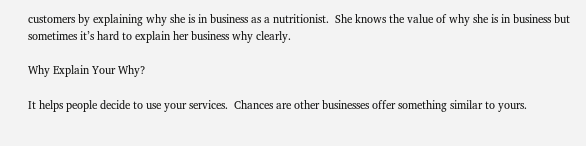customers by explaining why she is in business as a nutritionist.  She knows the value of why she is in business but sometimes it’s hard to explain her business why clearly.

Why Explain Your Why?

It helps people decide to use your services.  Chances are other businesses offer something similar to yours.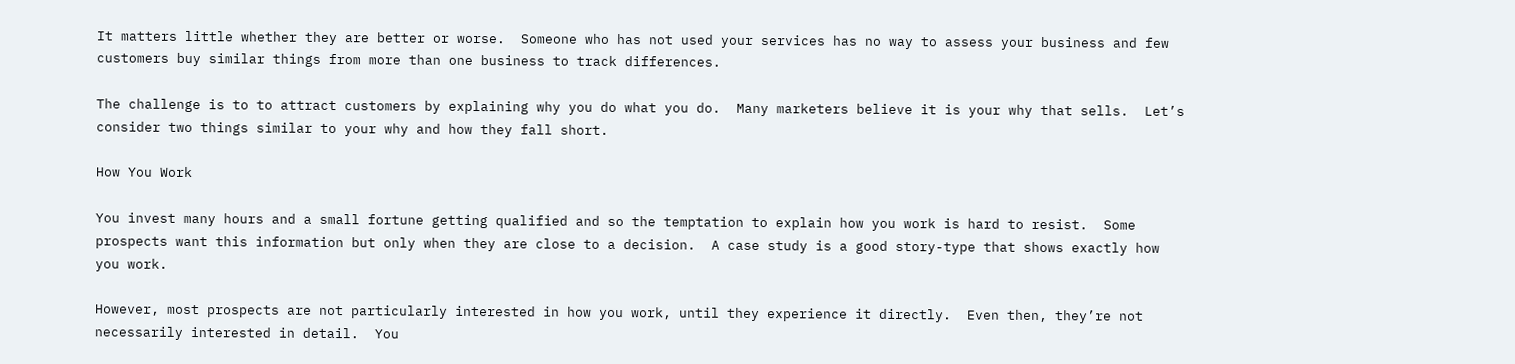It matters little whether they are better or worse.  Someone who has not used your services has no way to assess your business and few customers buy similar things from more than one business to track differences.

The challenge is to to attract customers by explaining why you do what you do.  Many marketers believe it is your why that sells.  Let’s consider two things similar to your why and how they fall short.

How You Work

You invest many hours and a small fortune getting qualified and so the temptation to explain how you work is hard to resist.  Some prospects want this information but only when they are close to a decision.  A case study is a good story-type that shows exactly how you work.

However, most prospects are not particularly interested in how you work, until they experience it directly.  Even then, they’re not necessarily interested in detail.  You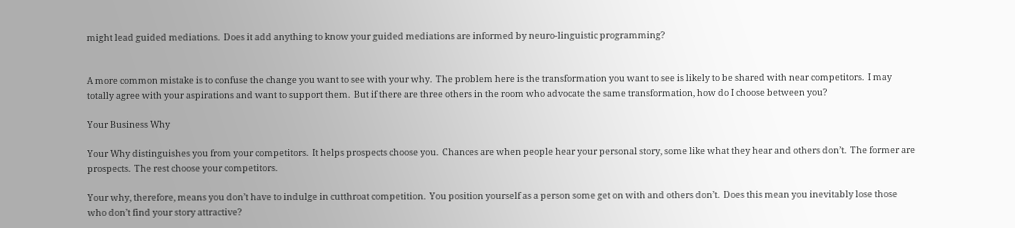might lead guided mediations.  Does it add anything to know your guided mediations are informed by neuro-linguistic programming?


A more common mistake is to confuse the change you want to see with your why.  The problem here is the transformation you want to see is likely to be shared with near competitors.  I may totally agree with your aspirations and want to support them.  But if there are three others in the room who advocate the same transformation, how do I choose between you?

Your Business Why

Your Why distinguishes you from your competitors.  It helps prospects choose you.  Chances are when people hear your personal story, some like what they hear and others don’t.  The former are prospects.  The rest choose your competitors.

Your why, therefore, means you don’t have to indulge in cutthroat competition.  You position yourself as a person some get on with and others don’t.  Does this mean you inevitably lose those who don’t find your story attractive?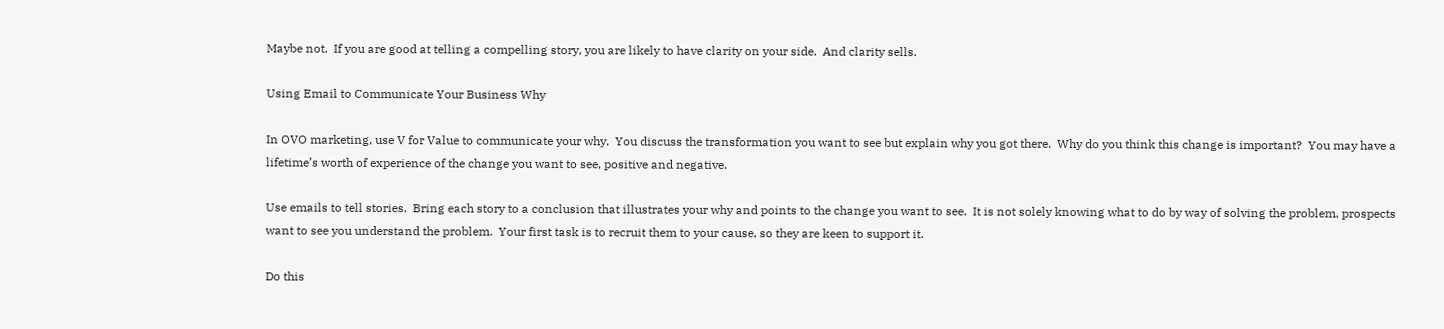Maybe not.  If you are good at telling a compelling story, you are likely to have clarity on your side.  And clarity sells.

Using Email to Communicate Your Business Why

In OVO marketing, use V for Value to communicate your why.  You discuss the transformation you want to see but explain why you got there.  Why do you think this change is important?  You may have a lifetime’s worth of experience of the change you want to see, positive and negative.

Use emails to tell stories.  Bring each story to a conclusion that illustrates your why and points to the change you want to see.  It is not solely knowing what to do by way of solving the problem, prospects want to see you understand the problem.  Your first task is to recruit them to your cause, so they are keen to support it.

Do this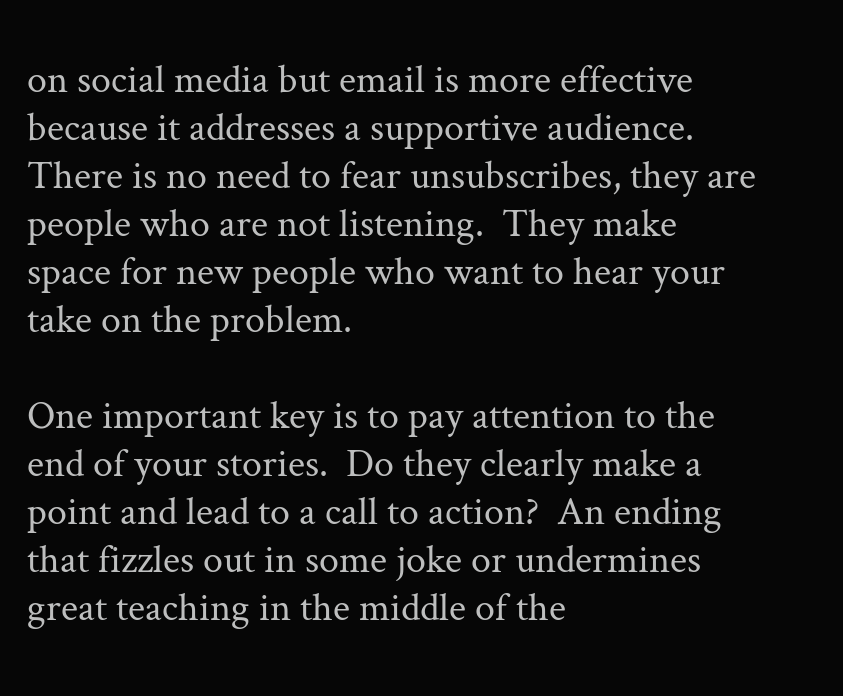on social media but email is more effective because it addresses a supportive audience.  There is no need to fear unsubscribes, they are people who are not listening.  They make space for new people who want to hear your take on the problem.

One important key is to pay attention to the end of your stories.  Do they clearly make a point and lead to a call to action?  An ending that fizzles out in some joke or undermines great teaching in the middle of the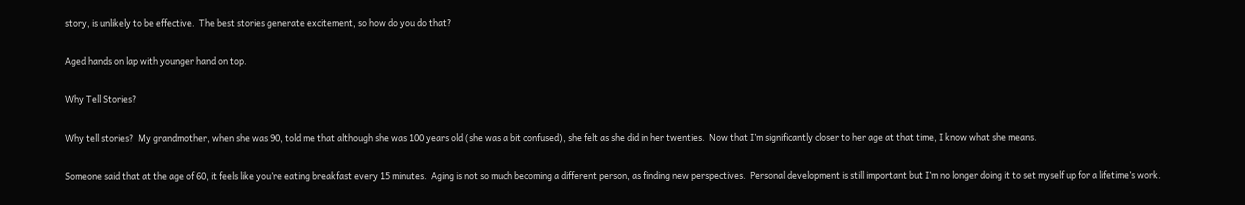story, is unlikely to be effective.  The best stories generate excitement, so how do you do that?

Aged hands on lap with younger hand on top.

Why Tell Stories?

Why tell stories?  My grandmother, when she was 90, told me that although she was 100 years old (she was a bit confused), she felt as she did in her twenties.  Now that I’m significantly closer to her age at that time, I know what she means.

Someone said that at the age of 60, it feels like you’re eating breakfast every 15 minutes.  Aging is not so much becoming a different person, as finding new perspectives.  Personal development is still important but I’m no longer doing it to set myself up for a lifetime’s work.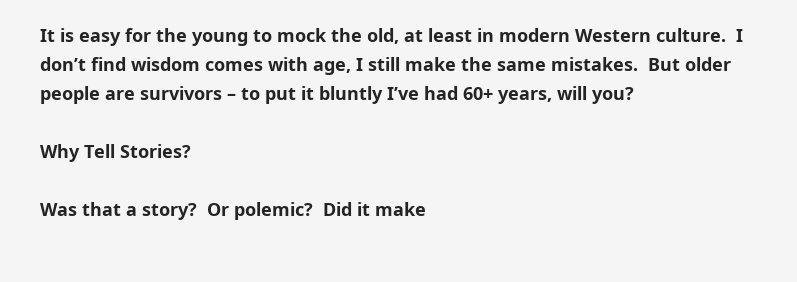It is easy for the young to mock the old, at least in modern Western culture.  I don’t find wisdom comes with age, I still make the same mistakes.  But older people are survivors – to put it bluntly I’ve had 60+ years, will you?

Why Tell Stories?

Was that a story?  Or polemic?  Did it make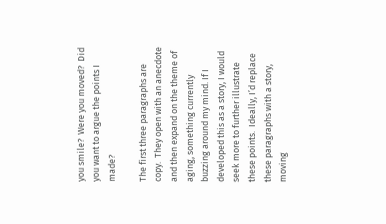you smile?  Were you moved?  Did you want to argue the points I made?

The first three paragraphs are copy.  They open with an anecdote and then expand on the theme of aging, something currently buzzing around my mind. If I developed this as a story, I would seek more to further illustrate these points.  Ideally, I’d replace these paragraphs with a story, moving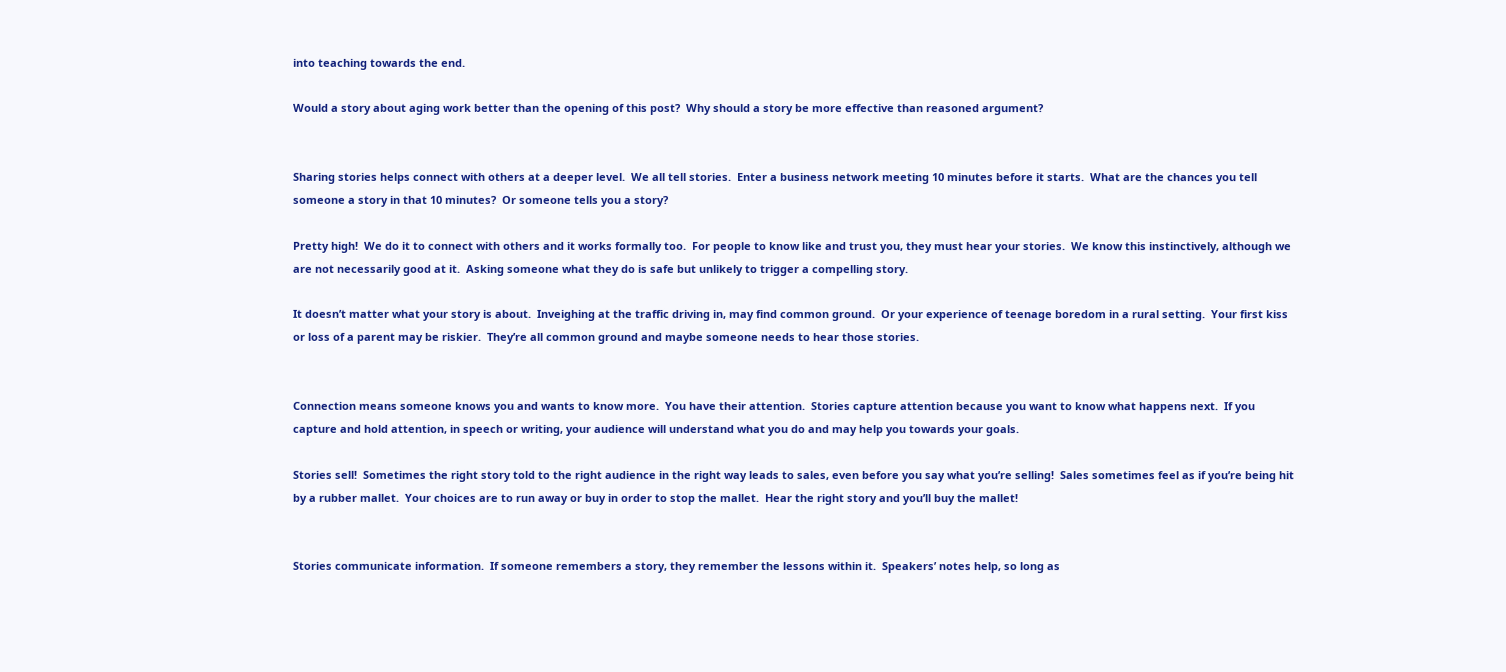into teaching towards the end.

Would a story about aging work better than the opening of this post?  Why should a story be more effective than reasoned argument?


Sharing stories helps connect with others at a deeper level.  We all tell stories.  Enter a business network meeting 10 minutes before it starts.  What are the chances you tell someone a story in that 10 minutes?  Or someone tells you a story?

Pretty high!  We do it to connect with others and it works formally too.  For people to know like and trust you, they must hear your stories.  We know this instinctively, although we are not necessarily good at it.  Asking someone what they do is safe but unlikely to trigger a compelling story.

It doesn’t matter what your story is about.  Inveighing at the traffic driving in, may find common ground.  Or your experience of teenage boredom in a rural setting.  Your first kiss or loss of a parent may be riskier.  They’re all common ground and maybe someone needs to hear those stories.


Connection means someone knows you and wants to know more.  You have their attention.  Stories capture attention because you want to know what happens next.  If you capture and hold attention, in speech or writing, your audience will understand what you do and may help you towards your goals.

Stories sell!  Sometimes the right story told to the right audience in the right way leads to sales, even before you say what you’re selling!  Sales sometimes feel as if you’re being hit by a rubber mallet.  Your choices are to run away or buy in order to stop the mallet.  Hear the right story and you’ll buy the mallet!


Stories communicate information.  If someone remembers a story, they remember the lessons within it.  Speakers’ notes help, so long as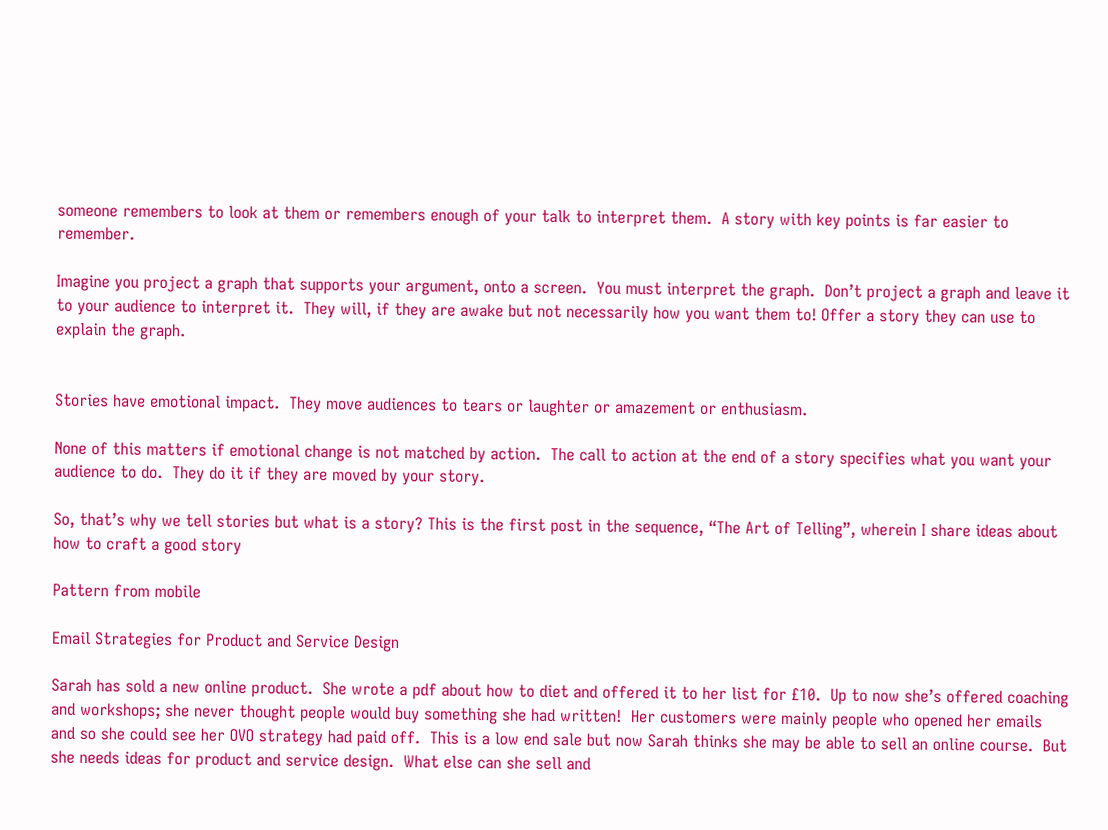someone remembers to look at them or remembers enough of your talk to interpret them.  A story with key points is far easier to remember.

Imagine you project a graph that supports your argument, onto a screen.  You must interpret the graph.  Don’t project a graph and leave it to your audience to interpret it.  They will, if they are awake but not necessarily how you want them to! Offer a story they can use to explain the graph.


Stories have emotional impact.  They move audiences to tears or laughter or amazement or enthusiasm.

None of this matters if emotional change is not matched by action.  The call to action at the end of a story specifies what you want your audience to do.  They do it if they are moved by your story.

So, that’s why we tell stories but what is a story? This is the first post in the sequence, “The Art of Telling”, wherein I share ideas about how to craft a good story

Pattern from mobile

Email Strategies for Product and Service Design

Sarah has sold a new online product.  She wrote a pdf about how to diet and offered it to her list for £10.  Up to now she’s offered coaching and workshops; she never thought people would buy something she had written!  Her customers were mainly people who opened her emails and so she could see her OVO strategy had paid off.  This is a low end sale but now Sarah thinks she may be able to sell an online course.  But she needs ideas for product and service design.  What else can she sell and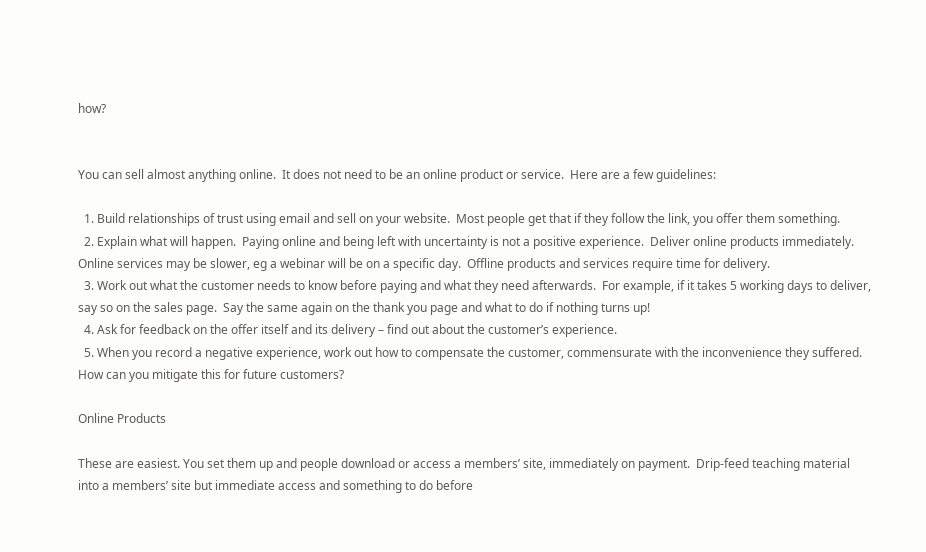how?


You can sell almost anything online.  It does not need to be an online product or service.  Here are a few guidelines:

  1. Build relationships of trust using email and sell on your website.  Most people get that if they follow the link, you offer them something.
  2. Explain what will happen.  Paying online and being left with uncertainty is not a positive experience.  Deliver online products immediately.  Online services may be slower, eg a webinar will be on a specific day.  Offline products and services require time for delivery.
  3. Work out what the customer needs to know before paying and what they need afterwards.  For example, if it takes 5 working days to deliver, say so on the sales page.  Say the same again on the thank you page and what to do if nothing turns up!
  4. Ask for feedback on the offer itself and its delivery – find out about the customer’s experience.
  5. When you record a negative experience, work out how to compensate the customer, commensurate with the inconvenience they suffered.  How can you mitigate this for future customers?

Online Products

These are easiest. You set them up and people download or access a members’ site, immediately on payment.  Drip-feed teaching material into a members’ site but immediate access and something to do before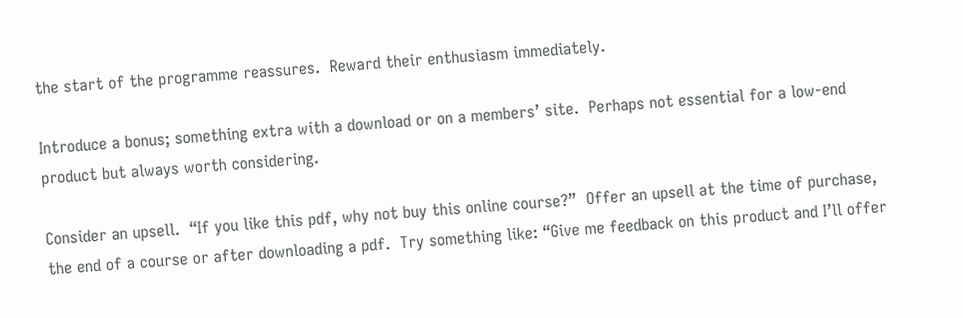the start of the programme reassures.  Reward their enthusiasm immediately.

Introduce a bonus; something extra with a download or on a members’ site.  Perhaps not essential for a low-end product but always worth considering.

Consider an upsell.  “If you like this pdf, why not buy this online course?”  Offer an upsell at the time of purchase, the end of a course or after downloading a pdf.  Try something like: “Give me feedback on this product and I’ll offer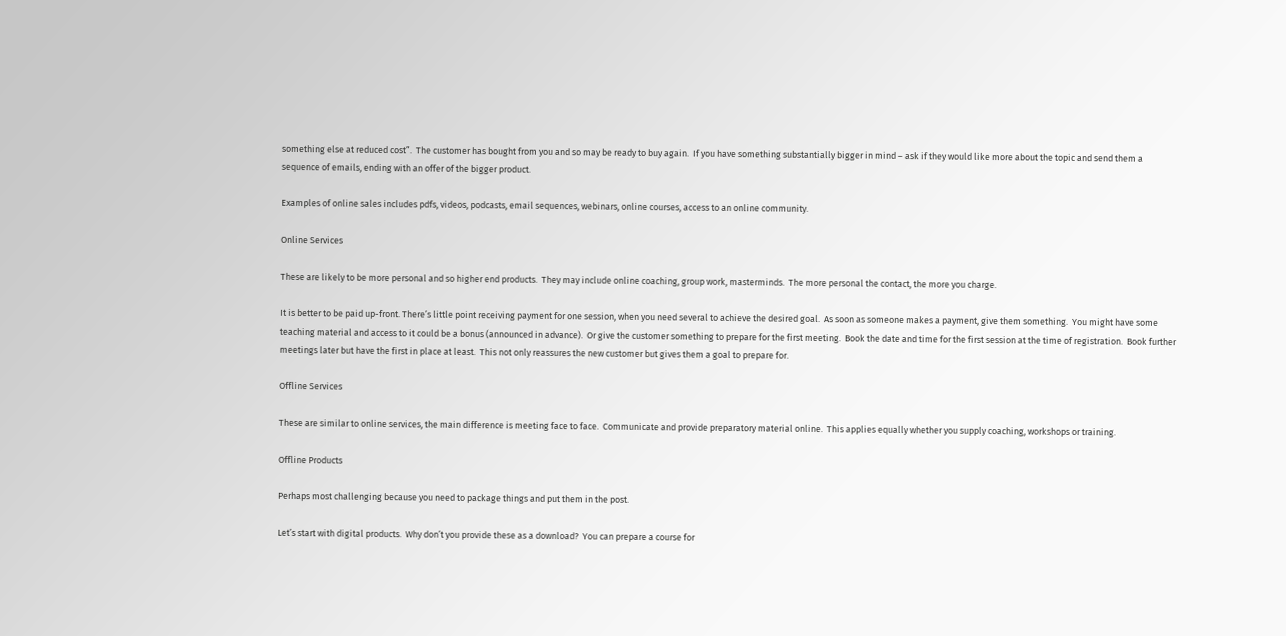something else at reduced cost”.  The customer has bought from you and so may be ready to buy again.  If you have something substantially bigger in mind – ask if they would like more about the topic and send them a sequence of emails, ending with an offer of the bigger product.

Examples of online sales includes pdfs, videos, podcasts, email sequences, webinars, online courses, access to an online community.

Online Services

These are likely to be more personal and so higher end products.  They may include online coaching, group work, masterminds.  The more personal the contact, the more you charge.

It is better to be paid up-front. There’s little point receiving payment for one session, when you need several to achieve the desired goal.  As soon as someone makes a payment, give them something.  You might have some teaching material and access to it could be a bonus (announced in advance).  Or give the customer something to prepare for the first meeting.  Book the date and time for the first session at the time of registration.  Book further meetings later but have the first in place at least.  This not only reassures the new customer but gives them a goal to prepare for.

Offline Services

These are similar to online services, the main difference is meeting face to face.  Communicate and provide preparatory material online.  This applies equally whether you supply coaching, workshops or training.

Offline Products

Perhaps most challenging because you need to package things and put them in the post.

Let’s start with digital products.  Why don’t you provide these as a download?  You can prepare a course for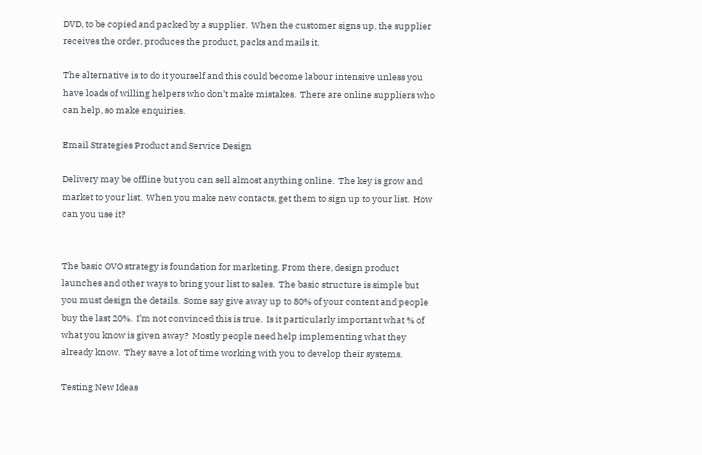DVD, to be copied and packed by a supplier.  When the customer signs up, the supplier receives the order, produces the product, packs and mails it.

The alternative is to do it yourself and this could become labour intensive unless you have loads of willing helpers who don’t make mistakes.  There are online suppliers who can help, so make enquiries.

Email Strategies Product and Service Design

Delivery may be offline but you can sell almost anything online.  The key is grow and market to your list.  When you make new contacts, get them to sign up to your list.  How can you use it?


The basic OVO strategy is foundation for marketing. From there, design product launches and other ways to bring your list to sales.  The basic structure is simple but you must design the details.  Some say give away up to 80% of your content and people buy the last 20%.  I’m not convinced this is true.  Is it particularly important what % of what you know is given away?  Mostly people need help implementing what they already know.  They save a lot of time working with you to develop their systems.

Testing New Ideas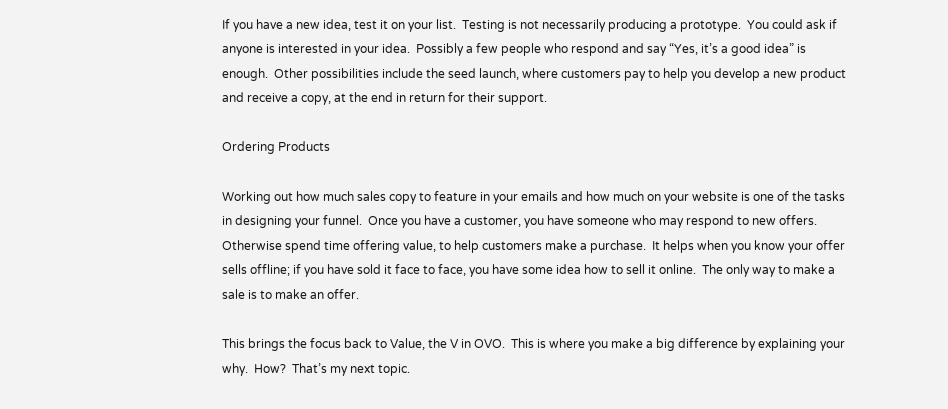If you have a new idea, test it on your list.  Testing is not necessarily producing a prototype.  You could ask if anyone is interested in your idea.  Possibly a few people who respond and say “Yes, it’s a good idea” is enough.  Other possibilities include the seed launch, where customers pay to help you develop a new product and receive a copy, at the end in return for their support.

Ordering Products

Working out how much sales copy to feature in your emails and how much on your website is one of the tasks in designing your funnel.  Once you have a customer, you have someone who may respond to new offers.  Otherwise spend time offering value, to help customers make a purchase.  It helps when you know your offer sells offline; if you have sold it face to face, you have some idea how to sell it online.  The only way to make a sale is to make an offer.

This brings the focus back to Value, the V in OVO.  This is where you make a big difference by explaining your why.  How?  That’s my next topic.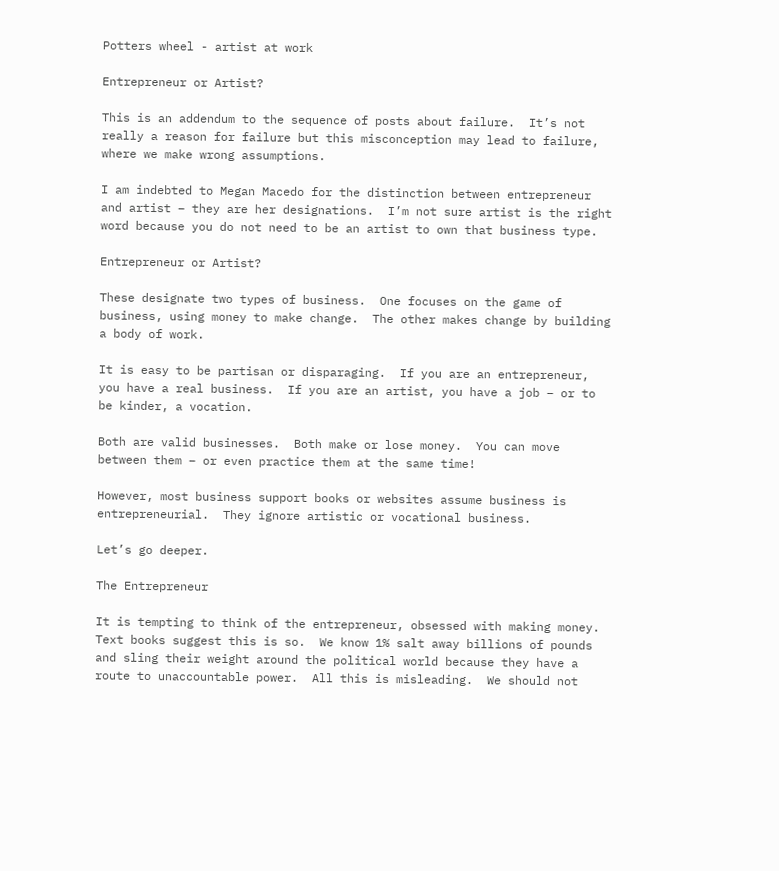Potters wheel - artist at work

Entrepreneur or Artist?

This is an addendum to the sequence of posts about failure.  It’s not really a reason for failure but this misconception may lead to failure, where we make wrong assumptions.

I am indebted to Megan Macedo for the distinction between entrepreneur and artist – they are her designations.  I’m not sure artist is the right word because you do not need to be an artist to own that business type.

Entrepreneur or Artist?

These designate two types of business.  One focuses on the game of business, using money to make change.  The other makes change by building a body of work.

It is easy to be partisan or disparaging.  If you are an entrepreneur, you have a real business.  If you are an artist, you have a job – or to be kinder, a vocation.

Both are valid businesses.  Both make or lose money.  You can move between them – or even practice them at the same time!

However, most business support books or websites assume business is entrepreneurial.  They ignore artistic or vocational business.

Let’s go deeper.

The Entrepreneur

It is tempting to think of the entrepreneur, obsessed with making money.  Text books suggest this is so.  We know 1% salt away billions of pounds and sling their weight around the political world because they have a route to unaccountable power.  All this is misleading.  We should not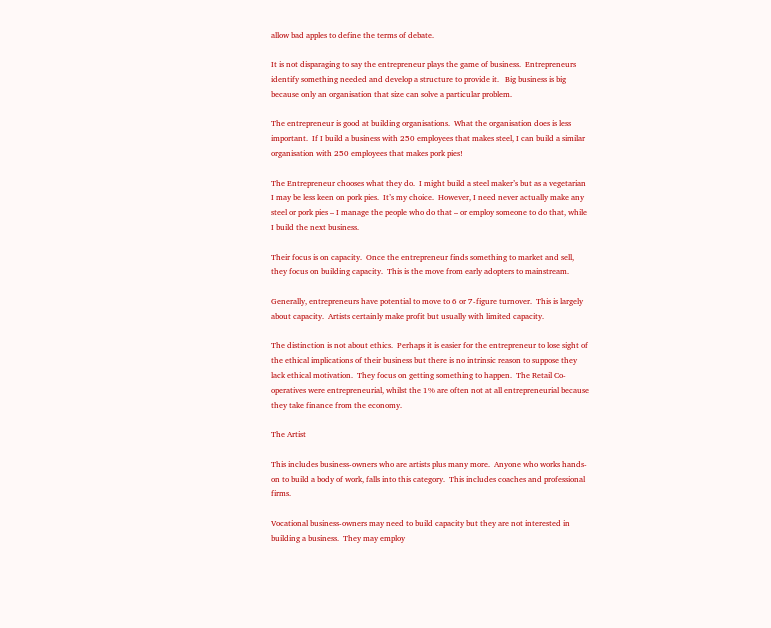allow bad apples to define the terms of debate.

It is not disparaging to say the entrepreneur plays the game of business.  Entrepreneurs identify something needed and develop a structure to provide it.   Big business is big because only an organisation that size can solve a particular problem.

The entrepreneur is good at building organisations.  What the organisation does is less important.  If I build a business with 250 employees that makes steel, I can build a similar organisation with 250 employees that makes pork pies!

The Entrepreneur chooses what they do.  I might build a steel maker’s but as a vegetarian I may be less keen on pork pies.  It’s my choice.  However, I need never actually make any steel or pork pies – I manage the people who do that – or employ someone to do that, while I build the next business.

Their focus is on capacity.  Once the entrepreneur finds something to market and sell, they focus on building capacity.  This is the move from early adopters to mainstream.

Generally, entrepreneurs have potential to move to 6 or 7-figure turnover.  This is largely about capacity.  Artists certainly make profit but usually with limited capacity.

The distinction is not about ethics.  Perhaps it is easier for the entrepreneur to lose sight of the ethical implications of their business but there is no intrinsic reason to suppose they lack ethical motivation.  They focus on getting something to happen.  The Retail Co-operatives were entrepreneurial, whilst the 1% are often not at all entrepreneurial because they take finance from the economy.

The Artist

This includes business-owners who are artists plus many more.  Anyone who works hands-on to build a body of work, falls into this category.  This includes coaches and professional firms.

Vocational business-owners may need to build capacity but they are not interested in building a business.  They may employ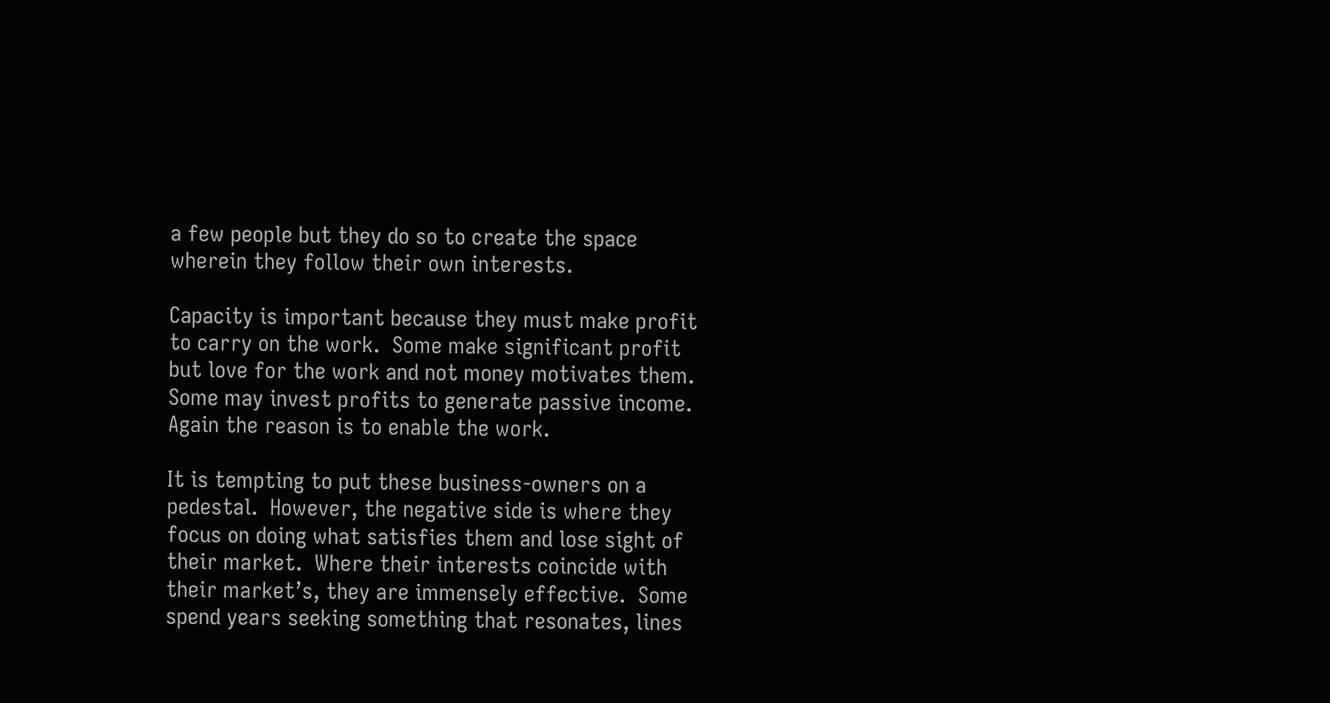a few people but they do so to create the space wherein they follow their own interests.

Capacity is important because they must make profit to carry on the work.  Some make significant profit but love for the work and not money motivates them.  Some may invest profits to generate passive income.  Again the reason is to enable the work.

It is tempting to put these business-owners on a pedestal.  However, the negative side is where they focus on doing what satisfies them and lose sight of their market.  Where their interests coincide with their market’s, they are immensely effective.  Some spend years seeking something that resonates, lines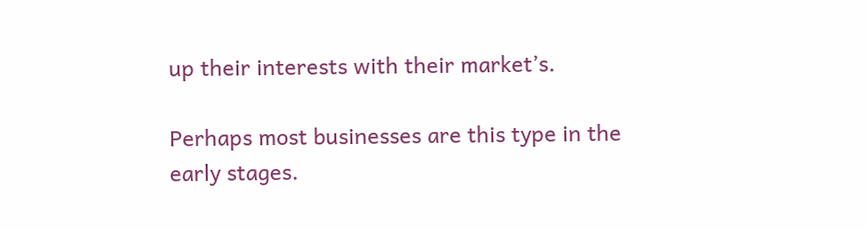up their interests with their market’s.

Perhaps most businesses are this type in the early stages.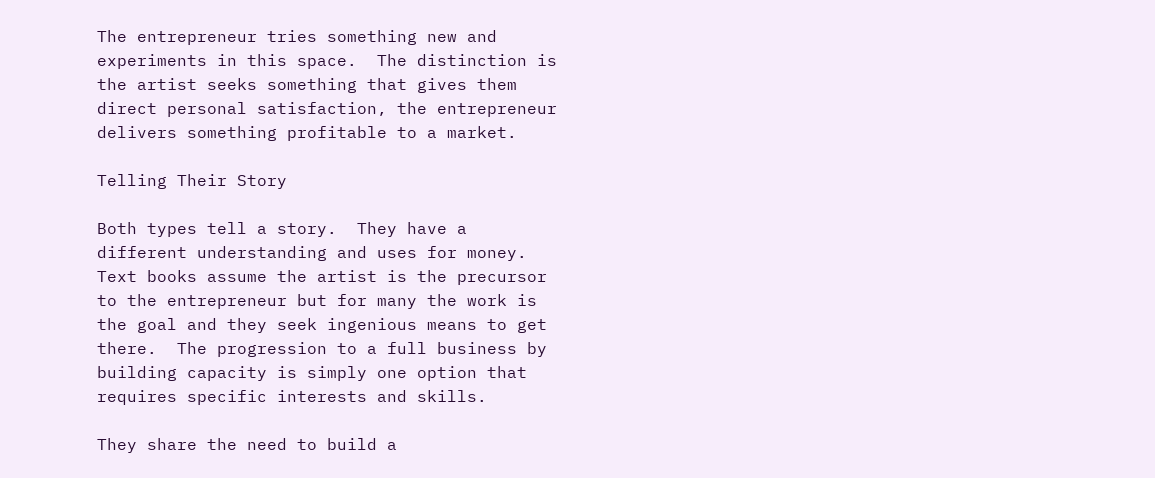The entrepreneur tries something new and experiments in this space.  The distinction is the artist seeks something that gives them direct personal satisfaction, the entrepreneur delivers something profitable to a market.

Telling Their Story

Both types tell a story.  They have a different understanding and uses for money.  Text books assume the artist is the precursor to the entrepreneur but for many the work is the goal and they seek ingenious means to get there.  The progression to a full business by building capacity is simply one option that requires specific interests and skills.

They share the need to build a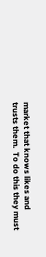market that knows likes and trusts them.  To do this they must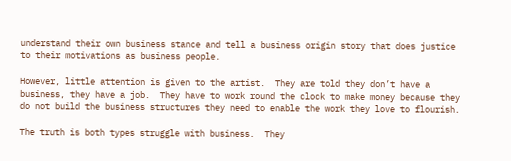understand their own business stance and tell a business origin story that does justice to their motivations as business people.

However, little attention is given to the artist.  They are told they don’t have a business, they have a job.  They have to work round the clock to make money because they do not build the business structures they need to enable the work they love to flourish.

The truth is both types struggle with business.  They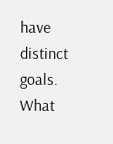have distinct goals.  What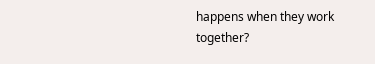happens when they work together?